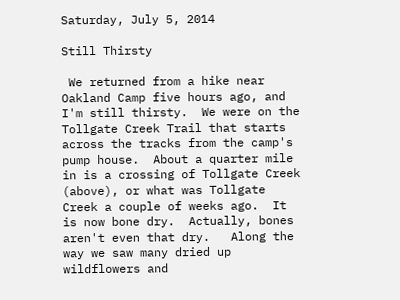Saturday, July 5, 2014

Still Thirsty

 We returned from a hike near Oakland Camp five hours ago, and I'm still thirsty.  We were on the Tollgate Creek Trail that starts across the tracks from the camp's pump house.  About a quarter mile in is a crossing of Tollgate Creek (above), or what was Tollgate Creek a couple of weeks ago.  It is now bone dry.  Actually, bones aren't even that dry.   Along the way we saw many dried up wildflowers and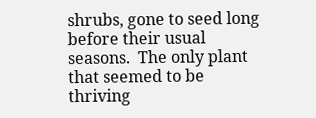shrubs, gone to seed long before their usual seasons.  The only plant that seemed to be thriving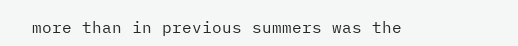more than in previous summers was the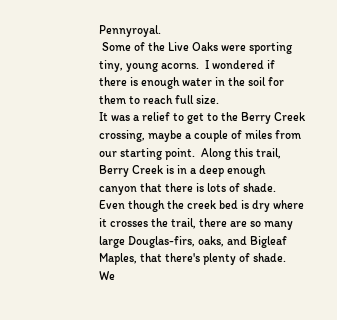Pennyroyal.
 Some of the Live Oaks were sporting tiny, young acorns.  I wondered if there is enough water in the soil for them to reach full size.
It was a relief to get to the Berry Creek crossing, maybe a couple of miles from our starting point.  Along this trail, Berry Creek is in a deep enough canyon that there is lots of shade.  Even though the creek bed is dry where it crosses the trail, there are so many large Douglas-firs, oaks, and Bigleaf Maples, that there's plenty of shade.  We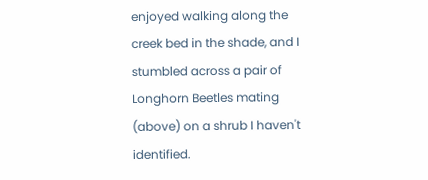enjoyed walking along the creek bed in the shade, and I stumbled across a pair of Longhorn Beetles mating (above) on a shrub I haven't identified.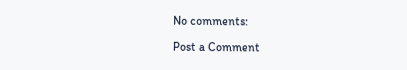No comments:

Post a Comment